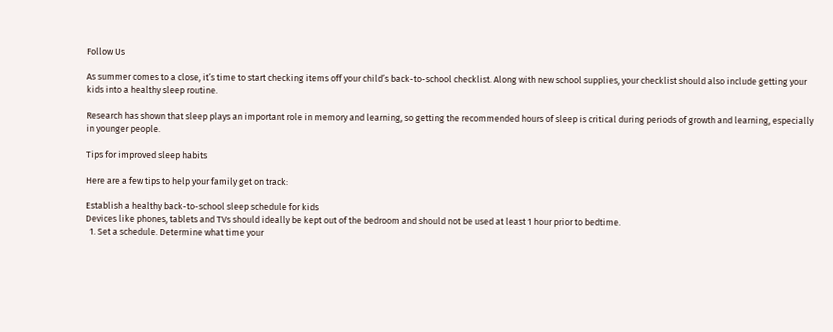Follow Us

As summer comes to a close, it’s time to start checking items off your child’s back-to-school checklist. Along with new school supplies, your checklist should also include getting your kids into a healthy sleep routine.

Research has shown that sleep plays an important role in memory and learning, so getting the recommended hours of sleep is critical during periods of growth and learning, especially in younger people.

Tips for improved sleep habits

Here are a few tips to help your family get on track:

Establish a healthy back-to-school sleep schedule for kids
Devices like phones, tablets and TVs should ideally be kept out of the bedroom and should not be used at least 1 hour prior to bedtime.
  1. Set a schedule. Determine what time your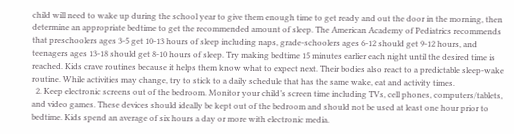child will need to wake up during the school year to give them enough time to get ready and out the door in the morning, then determine an appropriate bedtime to get the recommended amount of sleep. The American Academy of Pediatrics recommends that preschoolers ages 3-5 get 10-13 hours of sleep including naps, grade-schoolers ages 6-12 should get 9-12 hours, and teenagers ages 13-18 should get 8-10 hours of sleep. Try making bedtime 15 minutes earlier each night until the desired time is reached. Kids crave routines because it helps them know what to expect next. Their bodies also react to a predictable sleep-wake routine. While activities may change, try to stick to a daily schedule that has the same wake, eat and activity times.
  2. Keep electronic screens out of the bedroom. Monitor your child’s screen time including TVs, cell phones, computers/tablets, and video games. These devices should ideally be kept out of the bedroom and should not be used at least one hour prior to bedtime. Kids spend an average of six hours a day or more with electronic media.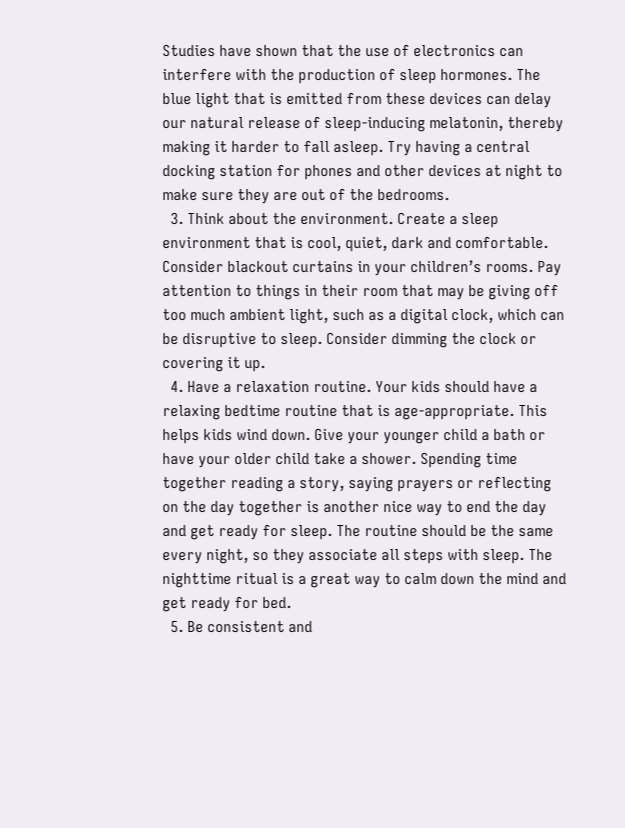Studies have shown that the use of electronics can interfere with the production of sleep hormones. The blue light that is emitted from these devices can delay our natural release of sleep-inducing melatonin, thereby making it harder to fall asleep. Try having a central docking station for phones and other devices at night to make sure they are out of the bedrooms.
  3. Think about the environment. Create a sleep environment that is cool, quiet, dark and comfortable. Consider blackout curtains in your children’s rooms. Pay attention to things in their room that may be giving off too much ambient light, such as a digital clock, which can be disruptive to sleep. Consider dimming the clock or covering it up.
  4. Have a relaxation routine. Your kids should have a relaxing bedtime routine that is age-appropriate. This helps kids wind down. Give your younger child a bath or have your older child take a shower. Spending time together reading a story, saying prayers or reflecting on the day together is another nice way to end the day and get ready for sleep. The routine should be the same every night, so they associate all steps with sleep. The nighttime ritual is a great way to calm down the mind and get ready for bed.
  5. Be consistent and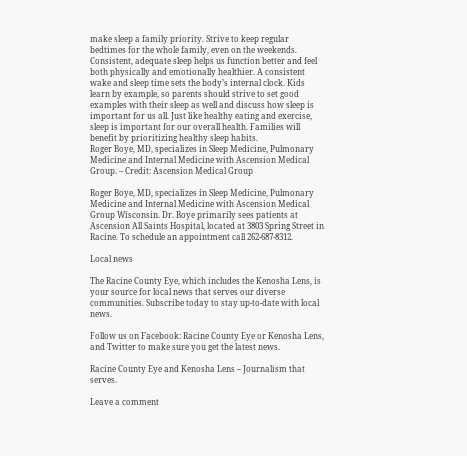make sleep a family priority. Strive to keep regular bedtimes for the whole family, even on the weekends. Consistent, adequate sleep helps us function better and feel both physically and emotionally healthier. A consistent wake and sleep time sets the body’s internal clock. Kids learn by example, so parents should strive to set good examples with their sleep as well and discuss how sleep is important for us all. Just like healthy eating and exercise, sleep is important for our overall health. Families will benefit by prioritizing healthy sleep habits.
Roger Boye, MD, specializes in Sleep Medicine, Pulmonary Medicine and Internal Medicine with Ascension Medical Group. – Credit: Ascension Medical Group

Roger Boye, MD, specializes in Sleep Medicine, Pulmonary Medicine and Internal Medicine with Ascension Medical Group Wisconsin. Dr. Boye primarily sees patients at Ascension All Saints Hospital, located at 3803 Spring Street in Racine. To schedule an appointment call 262-687-8312.

Local news

The Racine County Eye, which includes the Kenosha Lens, is your source for local news that serves our diverse communities. Subscribe today to stay up-to-date with local news.

Follow us on Facebook: Racine County Eye or Kenosha Lens, and Twitter to make sure you get the latest news.

Racine County Eye and Kenosha Lens – Journalism that serves.

Leave a comment